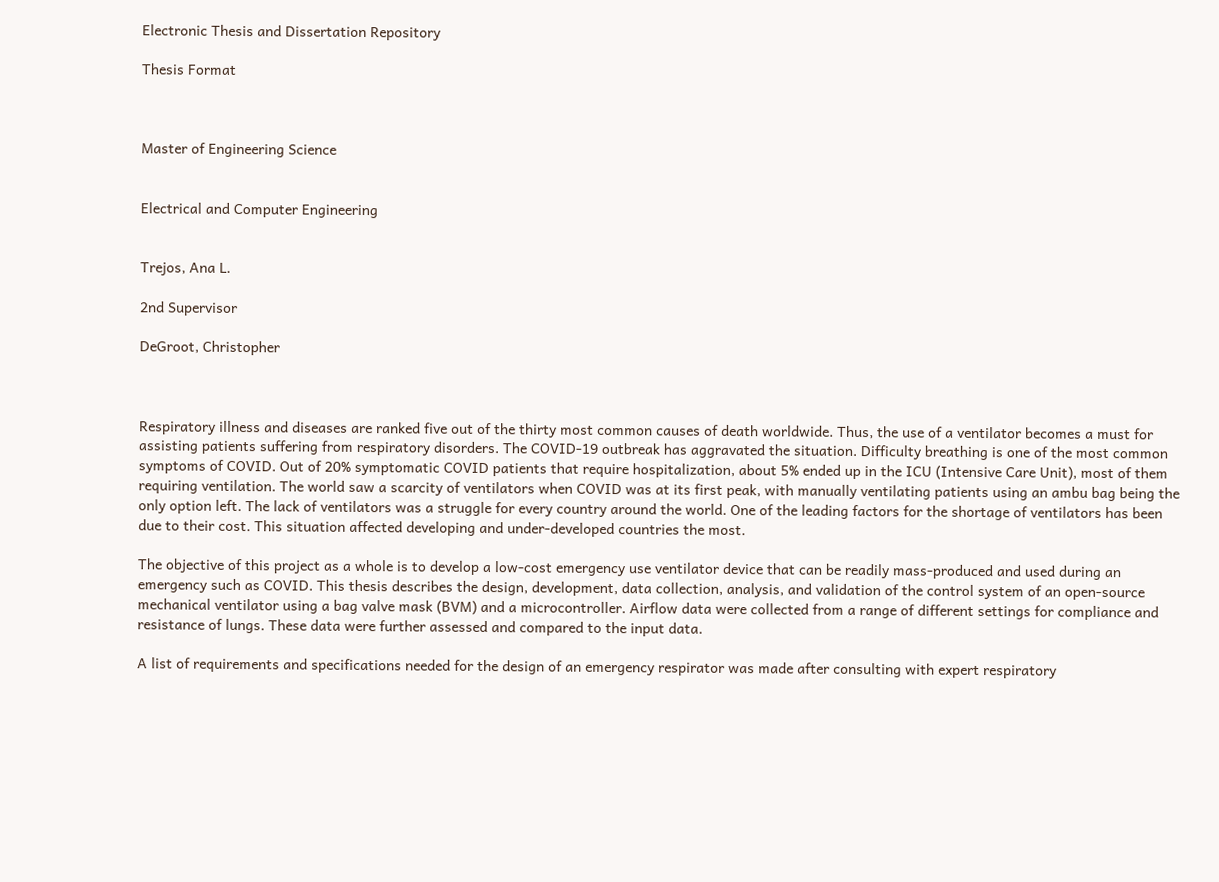Electronic Thesis and Dissertation Repository

Thesis Format



Master of Engineering Science


Electrical and Computer Engineering


Trejos, Ana L.

2nd Supervisor

DeGroot, Christopher



Respiratory illness and diseases are ranked five out of the thirty most common causes of death worldwide. Thus, the use of a ventilator becomes a must for assisting patients suffering from respiratory disorders. The COVID-19 outbreak has aggravated the situation. Difficulty breathing is one of the most common symptoms of COVID. Out of 20% symptomatic COVID patients that require hospitalization, about 5% ended up in the ICU (Intensive Care Unit), most of them requiring ventilation. The world saw a scarcity of ventilators when COVID was at its first peak, with manually ventilating patients using an ambu bag being the only option left. The lack of ventilators was a struggle for every country around the world. One of the leading factors for the shortage of ventilators has been due to their cost. This situation affected developing and under-developed countries the most.

The objective of this project as a whole is to develop a low-cost emergency use ventilator device that can be readily mass-produced and used during an emergency such as COVID. This thesis describes the design, development, data collection, analysis, and validation of the control system of an open-source mechanical ventilator using a bag valve mask (BVM) and a microcontroller. Airflow data were collected from a range of different settings for compliance and resistance of lungs. These data were further assessed and compared to the input data.

A list of requirements and specifications needed for the design of an emergency respirator was made after consulting with expert respiratory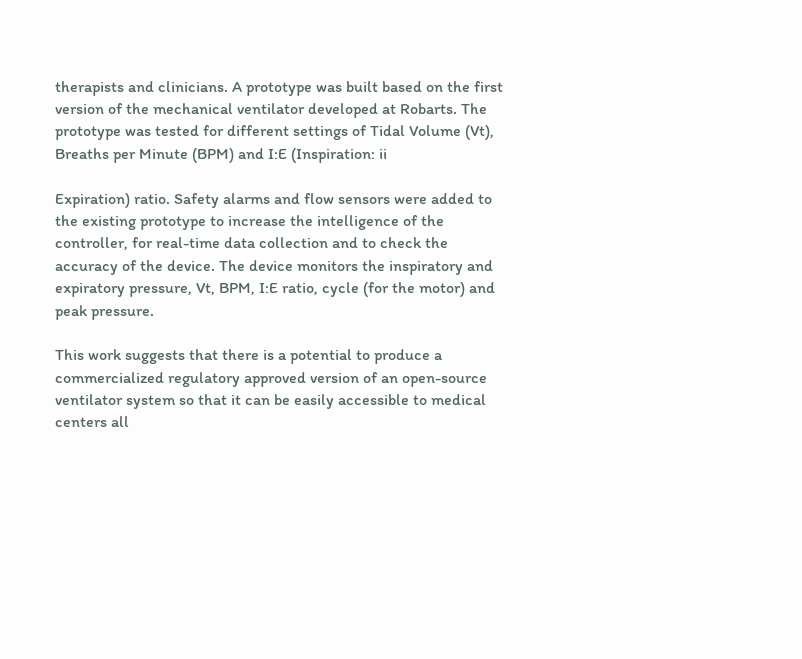therapists and clinicians. A prototype was built based on the first version of the mechanical ventilator developed at Robarts. The prototype was tested for different settings of Tidal Volume (Vt), Breaths per Minute (BPM) and I:E (Inspiration: ii

Expiration) ratio. Safety alarms and flow sensors were added to the existing prototype to increase the intelligence of the controller, for real-time data collection and to check the accuracy of the device. The device monitors the inspiratory and expiratory pressure, Vt, BPM, I:E ratio, cycle (for the motor) and peak pressure.

This work suggests that there is a potential to produce a commercialized regulatory approved version of an open-source ventilator system so that it can be easily accessible to medical centers all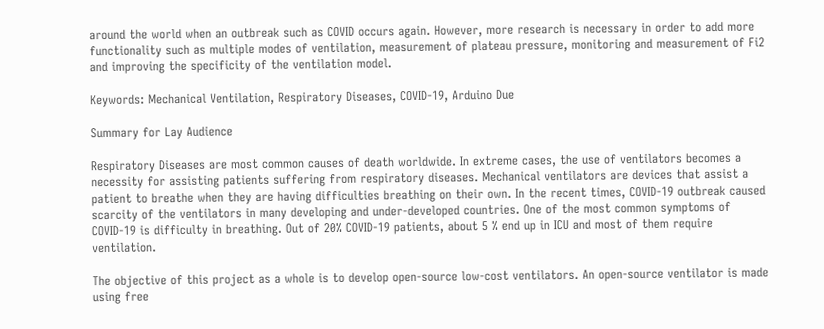around the world when an outbreak such as COVID occurs again. However, more research is necessary in order to add more functionality such as multiple modes of ventilation, measurement of plateau pressure, monitoring and measurement of Fi2 and improving the specificity of the ventilation model.

Keywords: Mechanical Ventilation, Respiratory Diseases, COVID-19, Arduino Due

Summary for Lay Audience

Respiratory Diseases are most common causes of death worldwide. In extreme cases, the use of ventilators becomes a necessity for assisting patients suffering from respiratory diseases. Mechanical ventilators are devices that assist a patient to breathe when they are having difficulties breathing on their own. In the recent times, COVID-19 outbreak caused scarcity of the ventilators in many developing and under-developed countries. One of the most common symptoms of COVID-19 is difficulty in breathing. Out of 20% COVID-19 patients, about 5 % end up in ICU and most of them require ventilation.

The objective of this project as a whole is to develop open-source low-cost ventilators. An open-source ventilator is made using free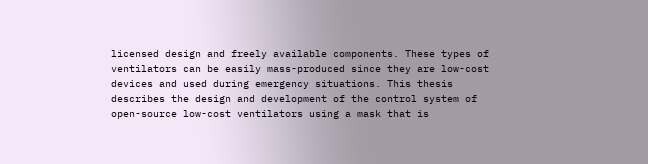licensed design and freely available components. These types of ventilators can be easily mass-produced since they are low-cost devices and used during emergency situations. This thesis describes the design and development of the control system of open-source low-cost ventilators using a mask that is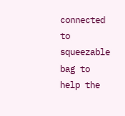connected to squeezable bag to help the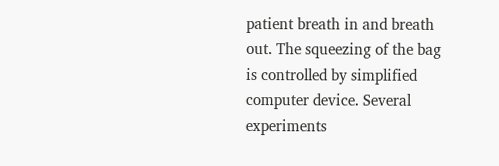patient breath in and breath out. The squeezing of the bag is controlled by simplified computer device. Several experiments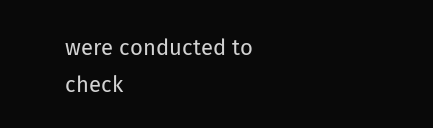were conducted to check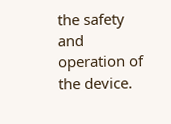the safety and operation of the device.